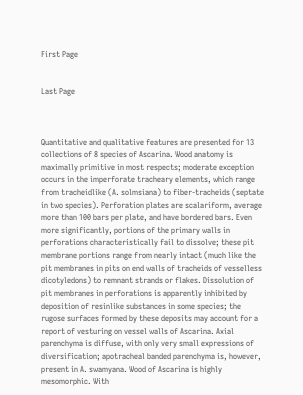First Page


Last Page



Quantitative and qualitative features are presented for 13 collections of 8 species of Ascarina. Wood anatomy is maximally primitive in most respects; moderate exception occurs in the imperforate tracheary elements, which range from tracheidlike (A. solmsiana) to fiber-tracheids (septate in two species). Perforation plates are scalariform, average more than 100 bars per plate, and have bordered bars. Even more significantly, portions of the primary walls in perforations characteristically fail to dissolve; these pit membrane portions range from nearly intact (much like the pit membranes in pits on end walls of tracheids of vesselless dicotyledons) to remnant strands or flakes. Dissolution of pit membranes in perforations is apparently inhibited by deposition of resinlike substances in some species; the rugose surfaces formed by these deposits may account for a report of vesturing on vessel walls of Ascarina. Axial parenchyma is diffuse, with only very small expressions of diversification; apotracheal banded parenchyma is, however, present in A. swamyana. Wood of Ascarina is highly mesomorphic. With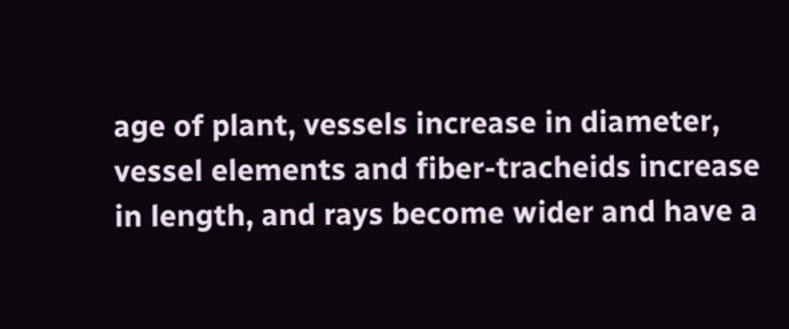age of plant, vessels increase in diameter, vessel elements and fiber-tracheids increase in length, and rays become wider and have a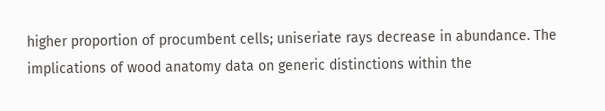higher proportion of procumbent cells; uniseriate rays decrease in abundance. The implications of wood anatomy data on generic distinctions within the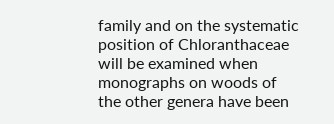family and on the systematic position of Chloranthaceae will be examined when monographs on woods of the other genera have been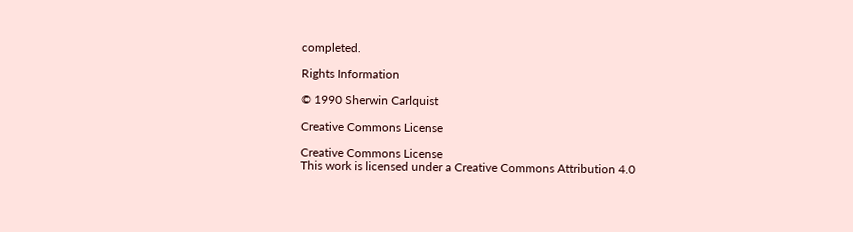completed.

Rights Information

© 1990 Sherwin Carlquist

Creative Commons License

Creative Commons License
This work is licensed under a Creative Commons Attribution 4.0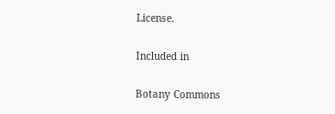License.

Included in

Botany Commons